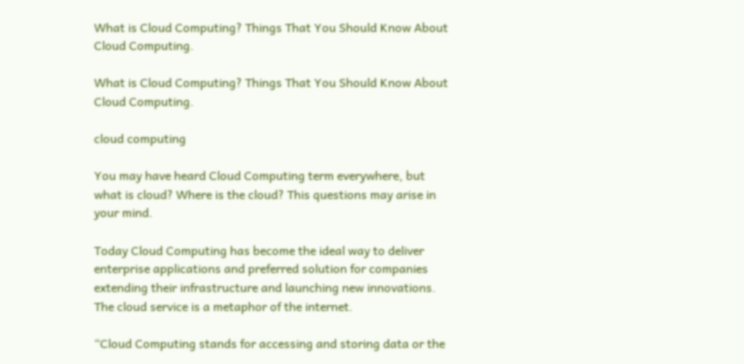What is Cloud Computing? Things That You Should Know About Cloud Computing.

What is Cloud Computing? Things That You Should Know About Cloud Computing.

cloud computing

You may have heard Cloud Computing term everywhere, but what is cloud? Where is the cloud? This questions may arise in your mind.

Today Cloud Computing has become the ideal way to deliver enterprise applications and preferred solution for companies extending their infrastructure and launching new innovations. The cloud service is a metaphor of the internet.

“Cloud Computing stands for accessing and storing data or the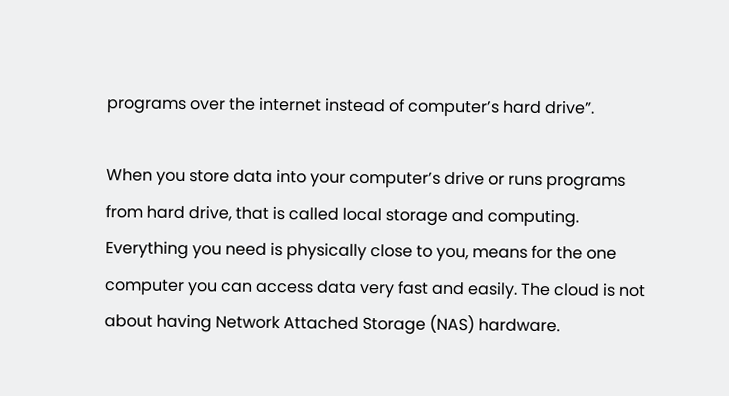programs over the internet instead of computer’s hard drive”.

When you store data into your computer’s drive or runs programs from hard drive, that is called local storage and computing. Everything you need is physically close to you, means for the one computer you can access data very fast and easily. The cloud is not about having Network Attached Storage (NAS) hardware.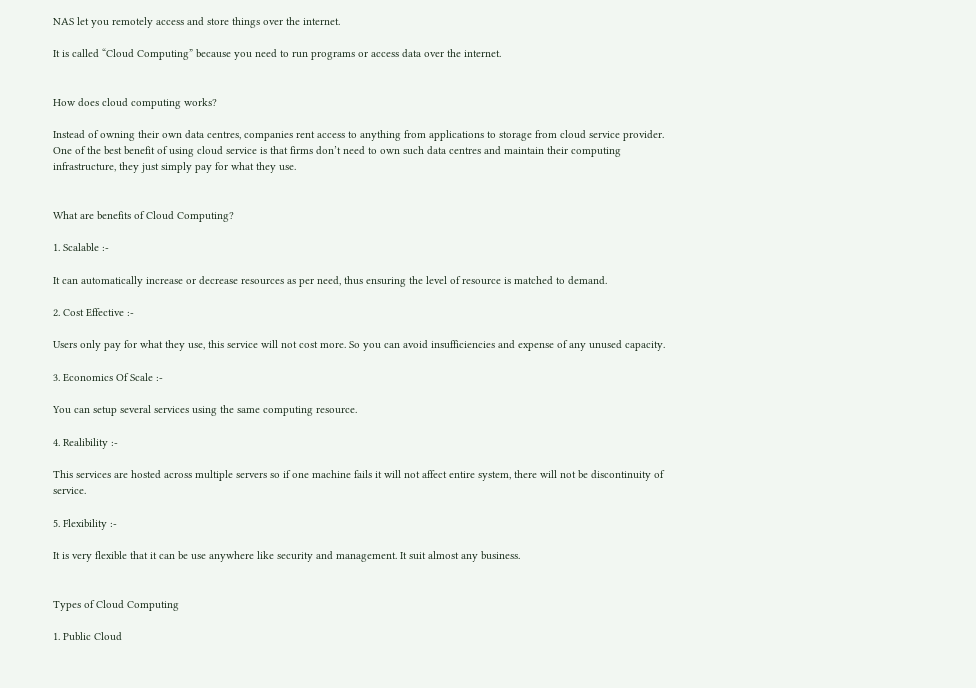NAS let you remotely access and store things over the internet.

It is called “Cloud Computing” because you need to run programs or access data over the internet.


How does cloud computing works?

Instead of owning their own data centres, companies rent access to anything from applications to storage from cloud service provider. One of the best benefit of using cloud service is that firms don’t need to own such data centres and maintain their computing infrastructure, they just simply pay for what they use.


What are benefits of Cloud Computing?

1. Scalable :-

It can automatically increase or decrease resources as per need, thus ensuring the level of resource is matched to demand.

2. Cost Effective :-

Users only pay for what they use, this service will not cost more. So you can avoid insufficiencies and expense of any unused capacity.

3. Economics Of Scale :-

You can setup several services using the same computing resource.

4. Realibility :-

This services are hosted across multiple servers so if one machine fails it will not affect entire system, there will not be discontinuity of service.

5. Flexibility :-

It is very flexible that it can be use anywhere like security and management. It suit almost any business.


Types of Cloud Computing

1. Public Cloud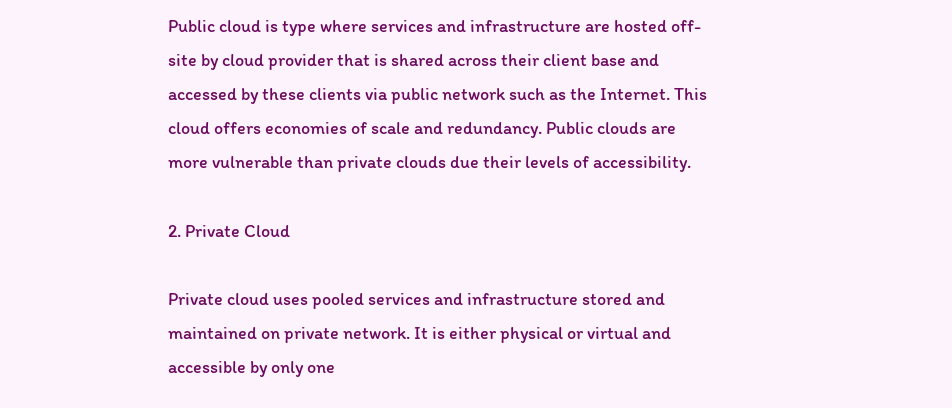Public cloud is type where services and infrastructure are hosted off-site by cloud provider that is shared across their client base and accessed by these clients via public network such as the Internet. This cloud offers economies of scale and redundancy. Public clouds are more vulnerable than private clouds due their levels of accessibility.

2. Private Cloud

Private cloud uses pooled services and infrastructure stored and maintained on private network. It is either physical or virtual and accessible by only one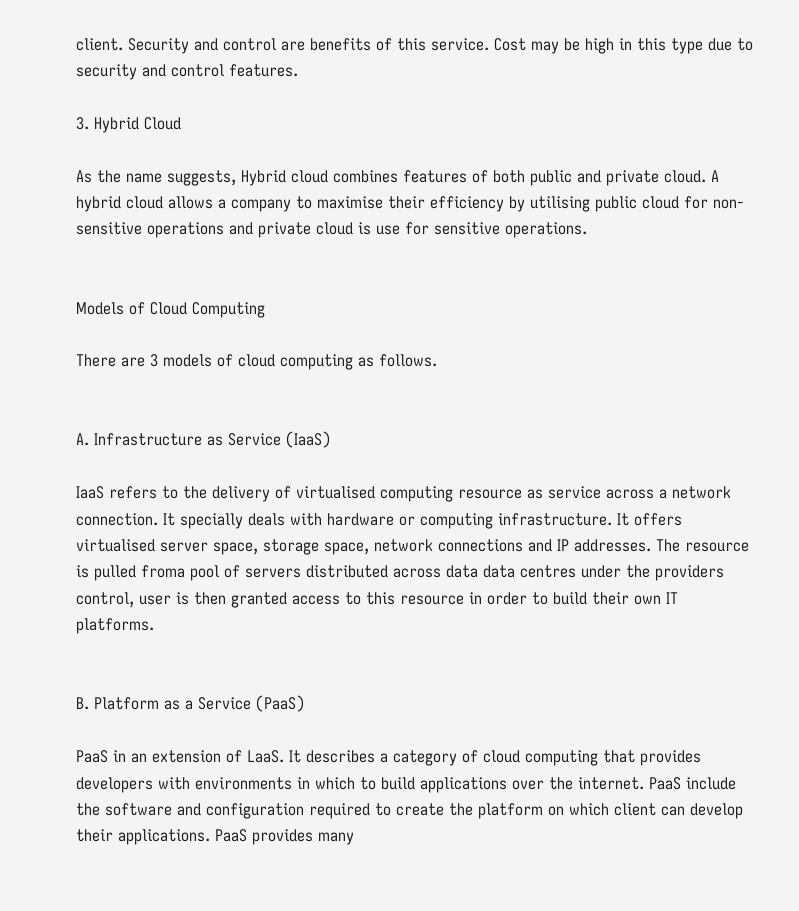client. Security and control are benefits of this service. Cost may be high in this type due to security and control features.

3. Hybrid Cloud

As the name suggests, Hybrid cloud combines features of both public and private cloud. A hybrid cloud allows a company to maximise their efficiency by utilising public cloud for non-sensitive operations and private cloud is use for sensitive operations.


Models of Cloud Computing

There are 3 models of cloud computing as follows.


A. Infrastructure as Service (IaaS)

IaaS refers to the delivery of virtualised computing resource as service across a network connection. It specially deals with hardware or computing infrastructure. It offers virtualised server space, storage space, network connections and IP addresses. The resource is pulled froma pool of servers distributed across data data centres under the providers control, user is then granted access to this resource in order to build their own IT platforms.


B. Platform as a Service (PaaS)

PaaS in an extension of LaaS. It describes a category of cloud computing that provides developers with environments in which to build applications over the internet. PaaS include the software and configuration required to create the platform on which client can develop their applications. PaaS provides many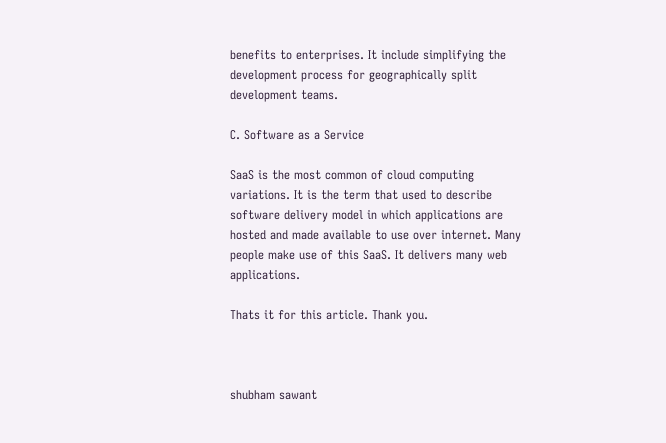benefits to enterprises. It include simplifying the development process for geographically split development teams.

C. Software as a Service

SaaS is the most common of cloud computing variations. It is the term that used to describe software delivery model in which applications are hosted and made available to use over internet. Many people make use of this SaaS. It delivers many web applications.

Thats it for this article. Thank you.



shubham sawant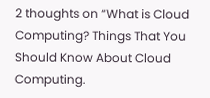2 thoughts on “What is Cloud Computing? Things That You Should Know About Cloud Computing.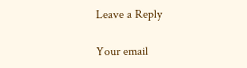Leave a Reply

Your email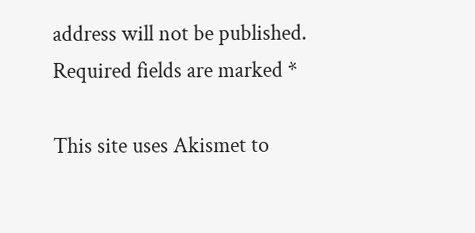address will not be published. Required fields are marked *

This site uses Akismet to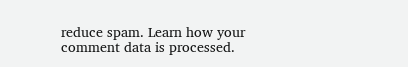reduce spam. Learn how your comment data is processed.